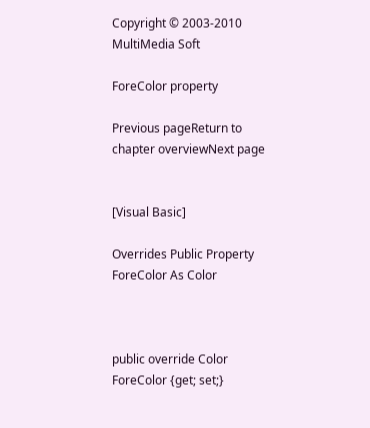Copyright © 2003-2010 MultiMedia Soft

ForeColor property

Previous pageReturn to chapter overviewNext page


[Visual Basic]

Overrides Public Property ForeColor As Color



public override Color ForeColor {get; set;}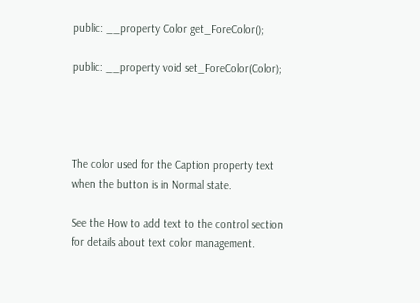public: __property Color get_ForeColor();

public: __property void set_ForeColor(Color);




The color used for the Caption property text when the button is in Normal state.

See the How to add text to the control section for details about text color management.